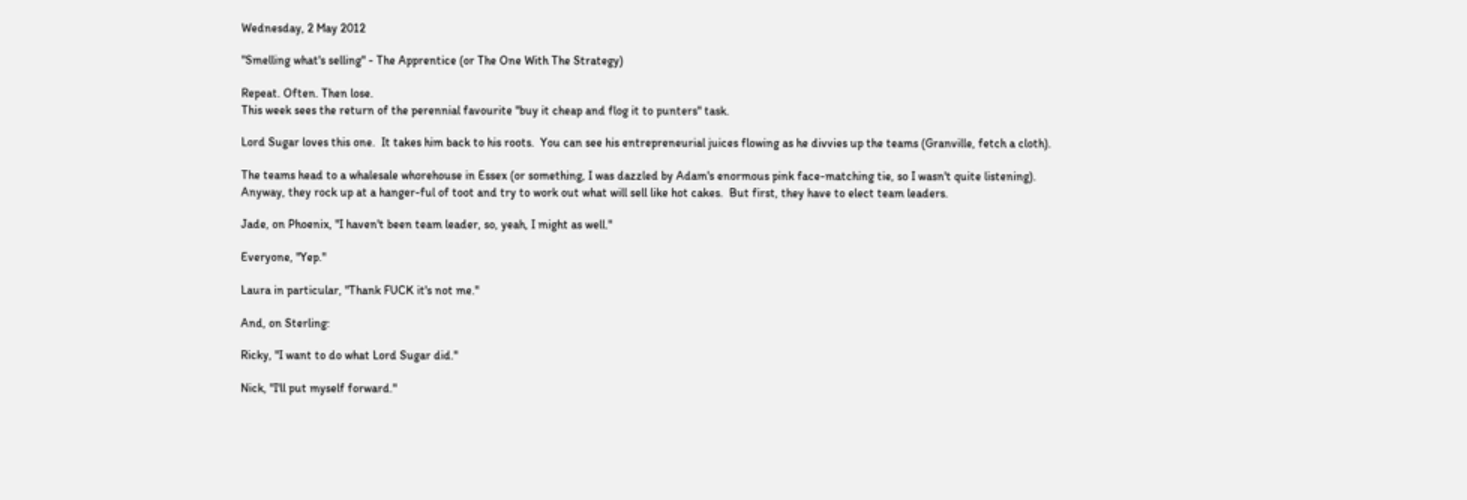Wednesday, 2 May 2012

"Smelling what's selling" - The Apprentice (or The One With The Strategy)

Repeat. Often. Then lose.
This week sees the return of the perennial favourite "buy it cheap and flog it to punters" task.

Lord Sugar loves this one.  It takes him back to his roots.  You can see his entrepreneurial juices flowing as he divvies up the teams (Granville, fetch a cloth).

The teams head to a whalesale whorehouse in Essex (or something, I was dazzled by Adam's enormous pink face-matching tie, so I wasn't quite listening).  Anyway, they rock up at a hanger-ful of toot and try to work out what will sell like hot cakes.  But first, they have to elect team leaders.

Jade, on Phoenix, "I haven't been team leader, so, yeah, I might as well."

Everyone, "Yep."

Laura in particular, "Thank FUCK it's not me."

And, on Sterling:

Ricky, "I want to do what Lord Sugar did."

Nick, "I'll put myself forward."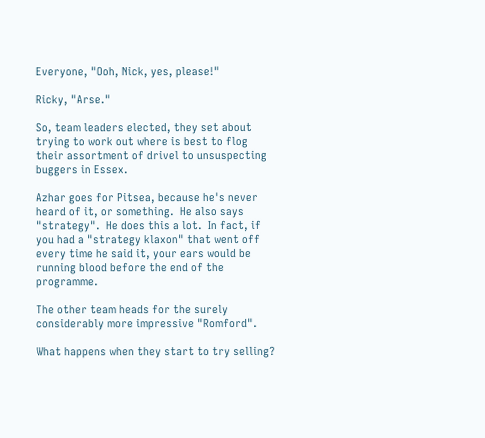Everyone, "Ooh, Nick, yes, please!"

Ricky, "Arse."

So, team leaders elected, they set about trying to work out where is best to flog their assortment of drivel to unsuspecting buggers in Essex.

Azhar goes for Pitsea, because he's never heard of it, or something.  He also says "strategy".  He does this a lot.  In fact, if you had a "strategy klaxon" that went off every time he said it, your ears would be running blood before the end of the programme.

The other team heads for the surely considerably more impressive "Romford".

What happens when they start to try selling?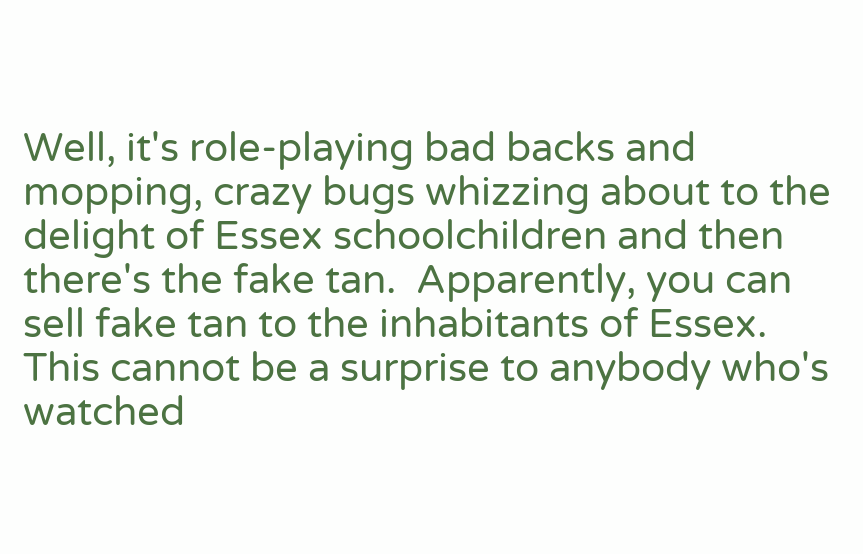Well, it's role-playing bad backs and mopping, crazy bugs whizzing about to the delight of Essex schoolchildren and then there's the fake tan.  Apparently, you can sell fake tan to the inhabitants of Essex.  This cannot be a surprise to anybody who's watched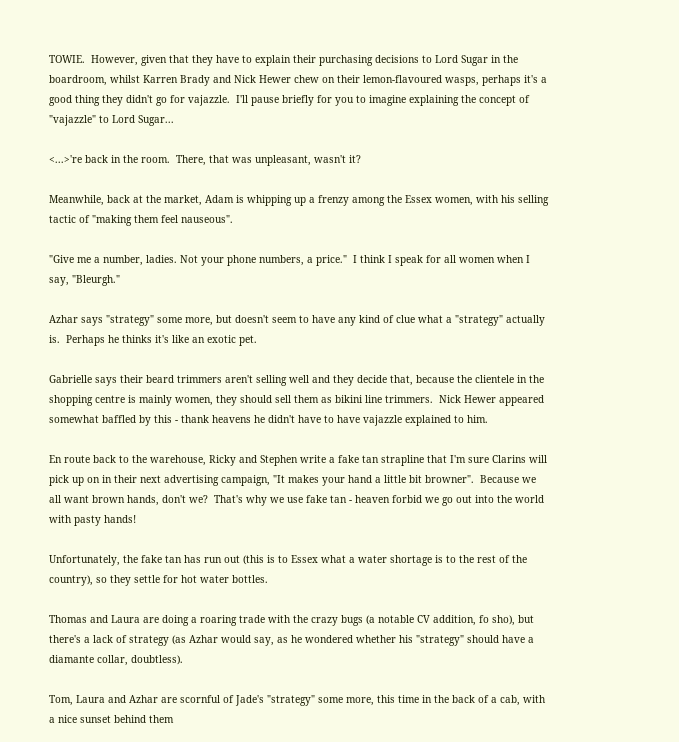TOWIE.  However, given that they have to explain their purchasing decisions to Lord Sugar in the boardroom, whilst Karren Brady and Nick Hewer chew on their lemon-flavoured wasps, perhaps it's a good thing they didn't go for vajazzle.  I'll pause briefly for you to imagine explaining the concept of "vajazzle" to Lord Sugar...

<...>'re back in the room.  There, that was unpleasant, wasn't it?

Meanwhile, back at the market, Adam is whipping up a frenzy among the Essex women, with his selling tactic of "making them feel nauseous".

"Give me a number, ladies. Not your phone numbers, a price."  I think I speak for all women when I say, "Bleurgh."

Azhar says "strategy" some more, but doesn't seem to have any kind of clue what a "strategy" actually is.  Perhaps he thinks it's like an exotic pet.

Gabrielle says their beard trimmers aren't selling well and they decide that, because the clientele in the shopping centre is mainly women, they should sell them as bikini line trimmers.  Nick Hewer appeared somewhat baffled by this - thank heavens he didn't have to have vajazzle explained to him.

En route back to the warehouse, Ricky and Stephen write a fake tan strapline that I'm sure Clarins will pick up on in their next advertising campaign, "It makes your hand a little bit browner".  Because we all want brown hands, don't we?  That's why we use fake tan - heaven forbid we go out into the world with pasty hands!

Unfortunately, the fake tan has run out (this is to Essex what a water shortage is to the rest of the country), so they settle for hot water bottles.

Thomas and Laura are doing a roaring trade with the crazy bugs (a notable CV addition, fo sho), but there's a lack of strategy (as Azhar would say, as he wondered whether his "strategy" should have a diamante collar, doubtless).

Tom, Laura and Azhar are scornful of Jade's "strategy" some more, this time in the back of a cab, with a nice sunset behind them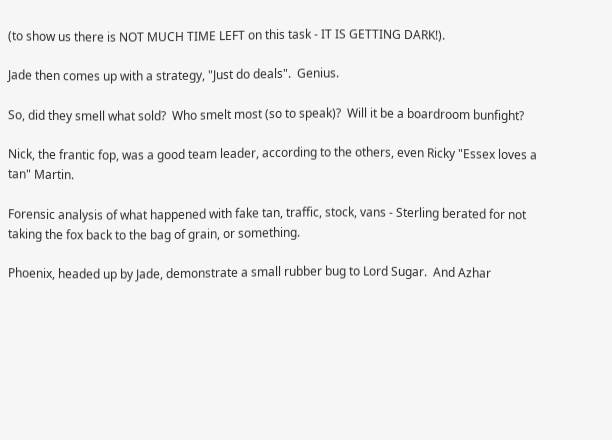(to show us there is NOT MUCH TIME LEFT on this task - IT IS GETTING DARK!).

Jade then comes up with a strategy, "Just do deals".  Genius.

So, did they smell what sold?  Who smelt most (so to speak)?  Will it be a boardroom bunfight?

Nick, the frantic fop, was a good team leader, according to the others, even Ricky "Essex loves a tan" Martin.

Forensic analysis of what happened with fake tan, traffic, stock, vans - Sterling berated for not taking the fox back to the bag of grain, or something.

Phoenix, headed up by Jade, demonstrate a small rubber bug to Lord Sugar.  And Azhar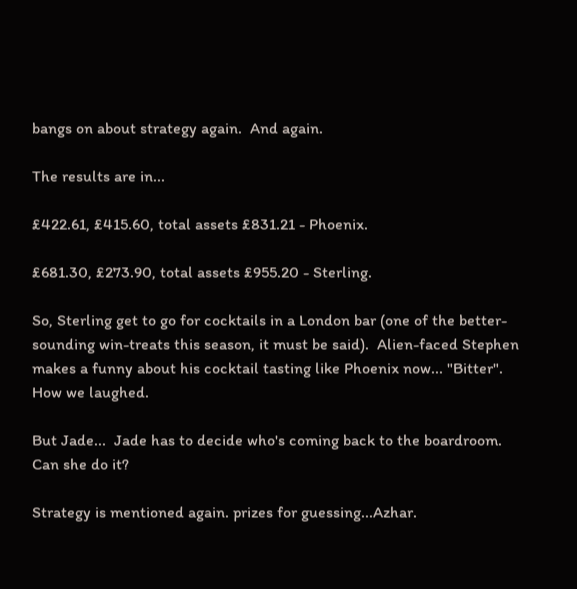bangs on about strategy again.  And again.

The results are in...

£422.61, £415.60, total assets £831.21 - Phoenix.

£681.30, £273.90, total assets £955.20 - Sterling.

So, Sterling get to go for cocktails in a London bar (one of the better-sounding win-treats this season, it must be said).  Alien-faced Stephen makes a funny about his cocktail tasting like Phoenix now... "Bitter".  How we laughed.

But Jade...  Jade has to decide who's coming back to the boardroom.  Can she do it?

Strategy is mentioned again. prizes for guessing...Azhar.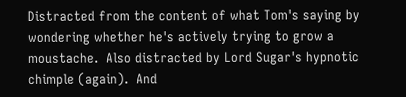Distracted from the content of what Tom's saying by wondering whether he's actively trying to grow a moustache.  Also distracted by Lord Sugar's hypnotic chimple (again).  And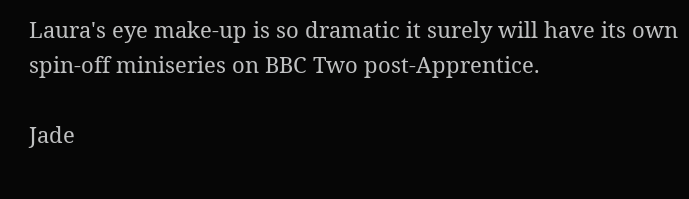Laura's eye make-up is so dramatic it surely will have its own spin-off miniseries on BBC Two post-Apprentice.

Jade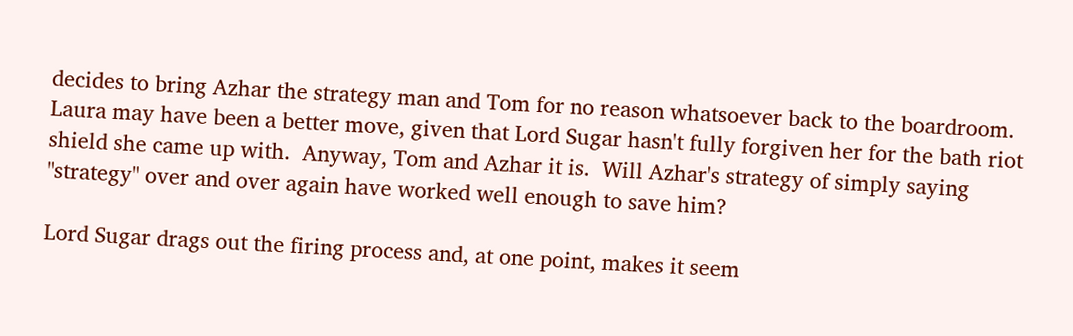decides to bring Azhar the strategy man and Tom for no reason whatsoever back to the boardroom.  Laura may have been a better move, given that Lord Sugar hasn't fully forgiven her for the bath riot shield she came up with.  Anyway, Tom and Azhar it is.  Will Azhar's strategy of simply saying "strategy" over and over again have worked well enough to save him?

Lord Sugar drags out the firing process and, at one point, makes it seem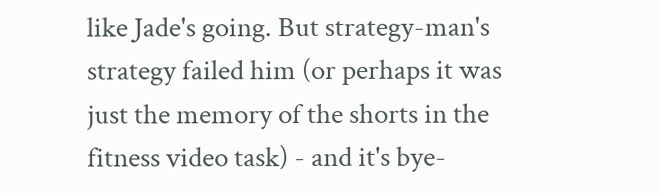like Jade's going. But strategy-man's strategy failed him (or perhaps it was just the memory of the shorts in the fitness video task) - and it's bye-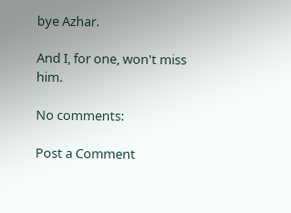bye Azhar.

And I, for one, won't miss him.

No comments:

Post a Comment